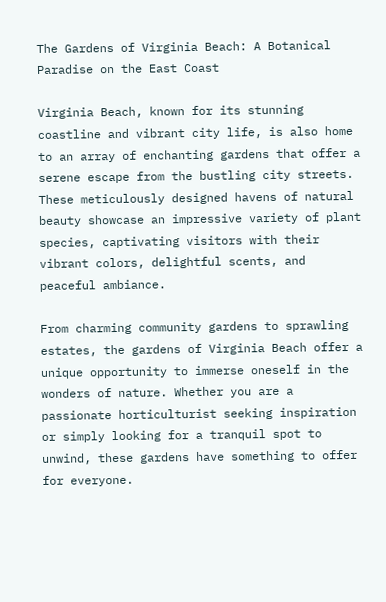The Gardens of Virginia Beach: A Botanical Paradise on the East Coast

Virginia Beach, known for its stunning coastline and vibrant city life, is also home to an array of enchanting gardens that offer a serene escape from the bustling city streets. These meticulously designed havens of natural beauty showcase an impressive variety of plant species, captivating visitors with their vibrant colors, delightful scents, and peaceful ambiance.

From charming community gardens to sprawling estates, the gardens of Virginia Beach offer a unique opportunity to immerse oneself in the wonders of nature. Whether you are a passionate horticulturist seeking inspiration or simply looking for a tranquil spot to unwind, these gardens have something to offer for everyone.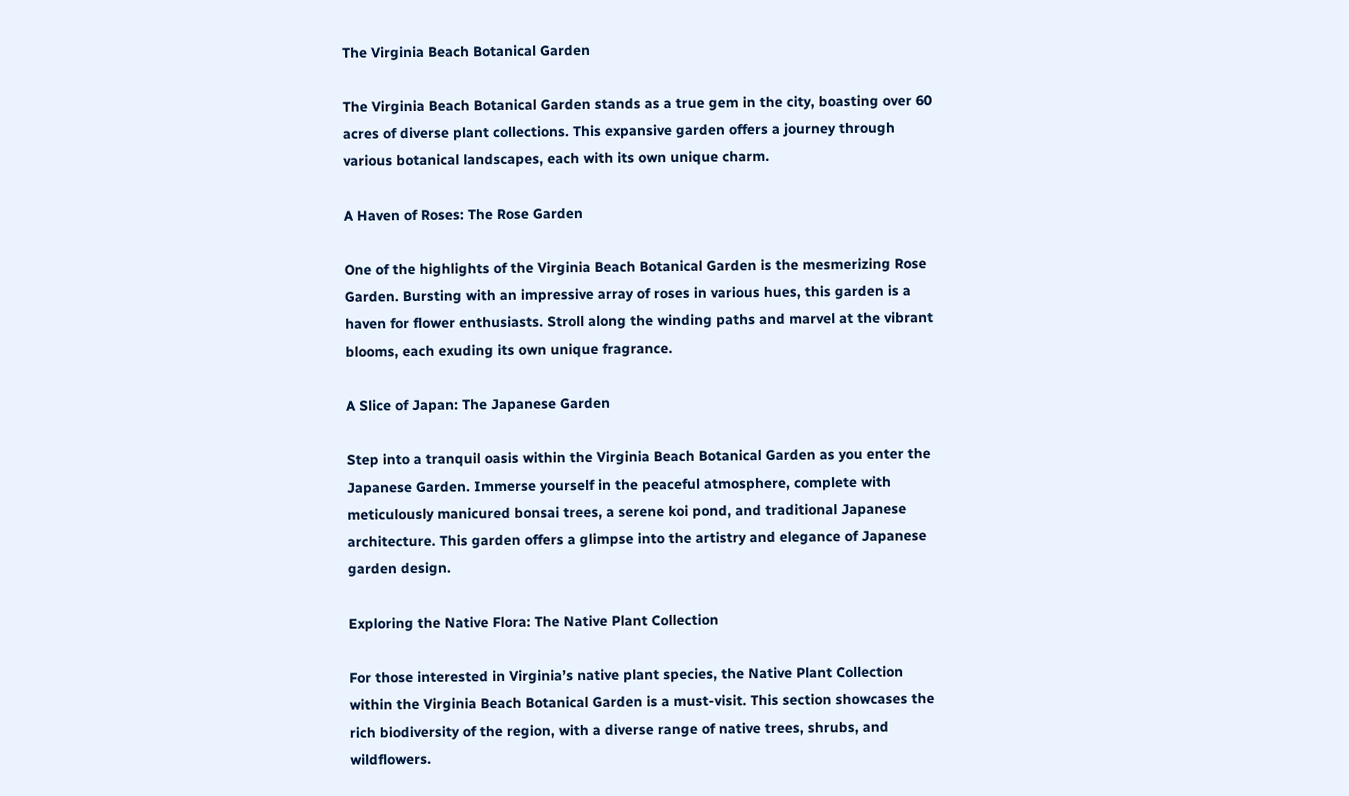The Virginia Beach Botanical Garden

The Virginia Beach Botanical Garden stands as a true gem in the city, boasting over 60 acres of diverse plant collections. This expansive garden offers a journey through various botanical landscapes, each with its own unique charm.

A Haven of Roses: The Rose Garden

One of the highlights of the Virginia Beach Botanical Garden is the mesmerizing Rose Garden. Bursting with an impressive array of roses in various hues, this garden is a haven for flower enthusiasts. Stroll along the winding paths and marvel at the vibrant blooms, each exuding its own unique fragrance.

A Slice of Japan: The Japanese Garden

Step into a tranquil oasis within the Virginia Beach Botanical Garden as you enter the Japanese Garden. Immerse yourself in the peaceful atmosphere, complete with meticulously manicured bonsai trees, a serene koi pond, and traditional Japanese architecture. This garden offers a glimpse into the artistry and elegance of Japanese garden design.

Exploring the Native Flora: The Native Plant Collection

For those interested in Virginia’s native plant species, the Native Plant Collection within the Virginia Beach Botanical Garden is a must-visit. This section showcases the rich biodiversity of the region, with a diverse range of native trees, shrubs, and wildflowers.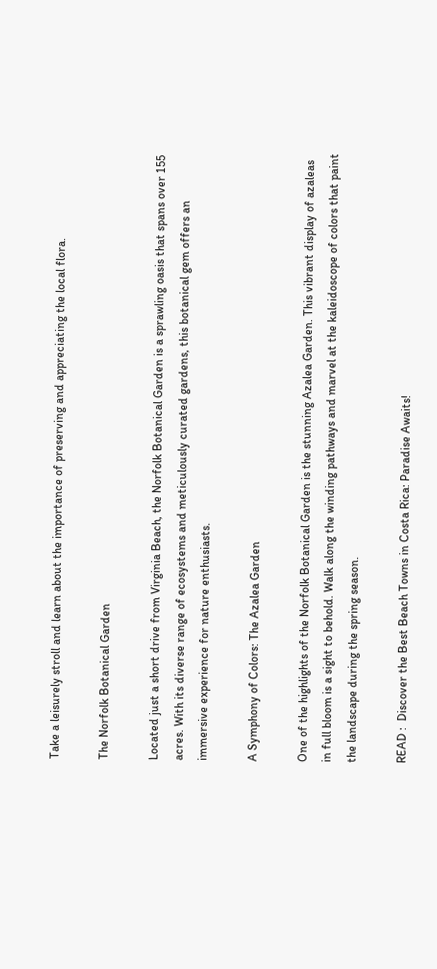Take a leisurely stroll and learn about the importance of preserving and appreciating the local flora.

The Norfolk Botanical Garden

Located just a short drive from Virginia Beach, the Norfolk Botanical Garden is a sprawling oasis that spans over 155 acres. With its diverse range of ecosystems and meticulously curated gardens, this botanical gem offers an immersive experience for nature enthusiasts.

A Symphony of Colors: The Azalea Garden

One of the highlights of the Norfolk Botanical Garden is the stunning Azalea Garden. This vibrant display of azaleas in full bloom is a sight to behold. Walk along the winding pathways and marvel at the kaleidoscope of colors that paint the landscape during the spring season.

READ :  Discover the Best Beach Towns in Costa Rica: Paradise Awaits!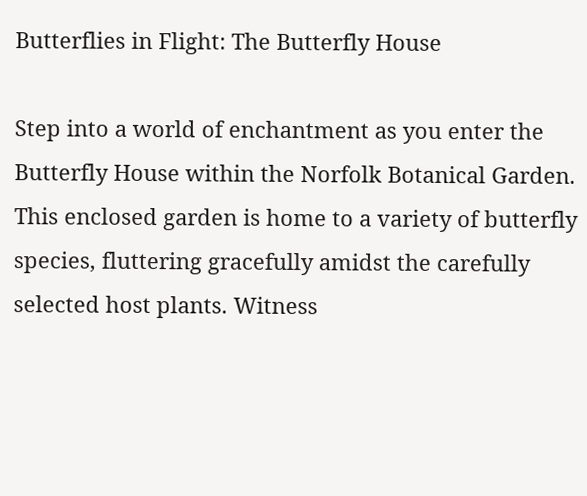Butterflies in Flight: The Butterfly House

Step into a world of enchantment as you enter the Butterfly House within the Norfolk Botanical Garden. This enclosed garden is home to a variety of butterfly species, fluttering gracefully amidst the carefully selected host plants. Witness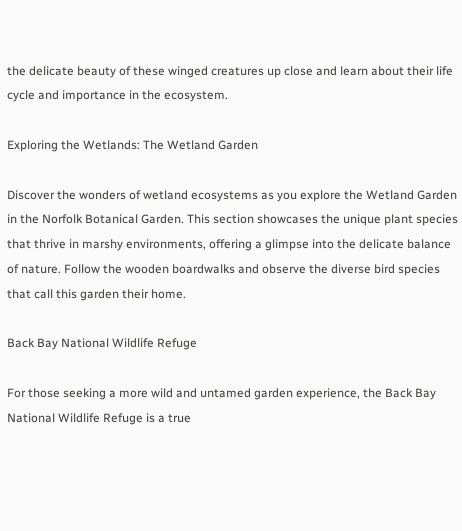the delicate beauty of these winged creatures up close and learn about their life cycle and importance in the ecosystem.

Exploring the Wetlands: The Wetland Garden

Discover the wonders of wetland ecosystems as you explore the Wetland Garden in the Norfolk Botanical Garden. This section showcases the unique plant species that thrive in marshy environments, offering a glimpse into the delicate balance of nature. Follow the wooden boardwalks and observe the diverse bird species that call this garden their home.

Back Bay National Wildlife Refuge

For those seeking a more wild and untamed garden experience, the Back Bay National Wildlife Refuge is a true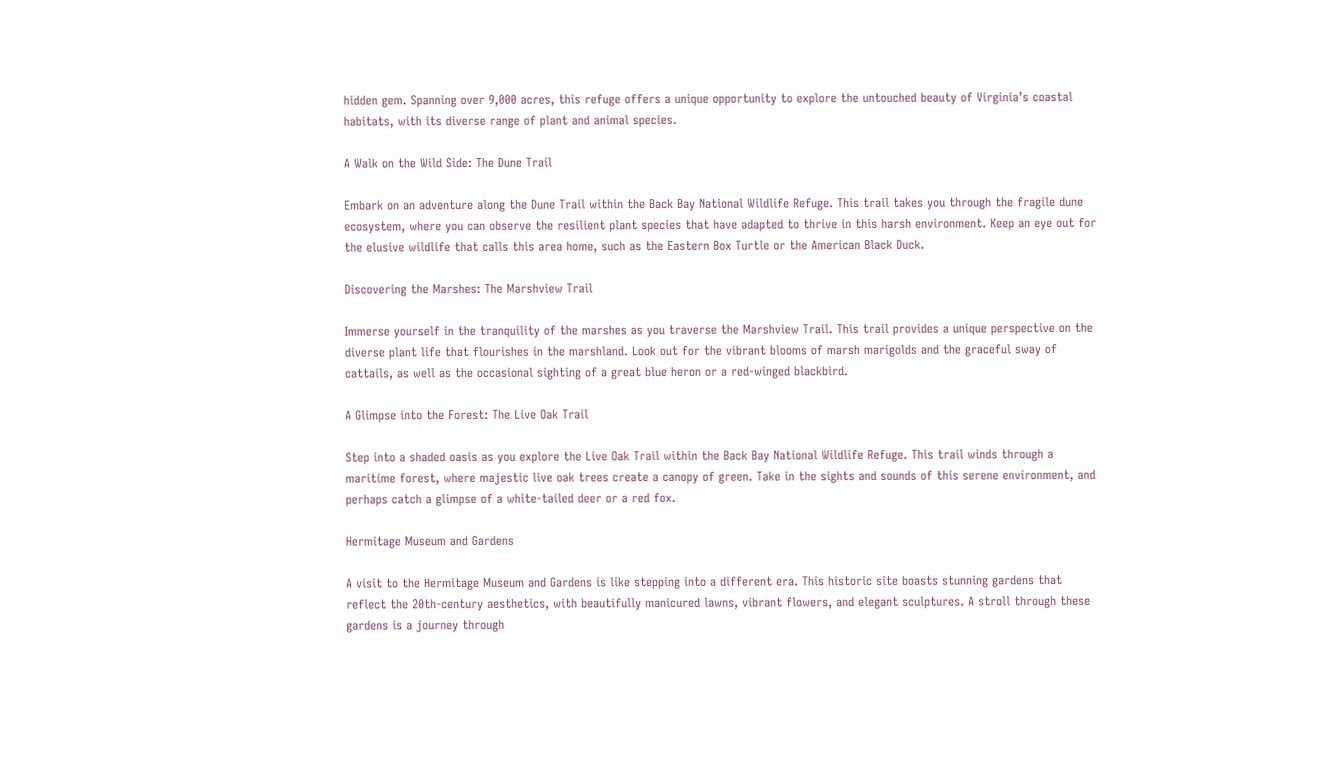hidden gem. Spanning over 9,000 acres, this refuge offers a unique opportunity to explore the untouched beauty of Virginia’s coastal habitats, with its diverse range of plant and animal species.

A Walk on the Wild Side: The Dune Trail

Embark on an adventure along the Dune Trail within the Back Bay National Wildlife Refuge. This trail takes you through the fragile dune ecosystem, where you can observe the resilient plant species that have adapted to thrive in this harsh environment. Keep an eye out for the elusive wildlife that calls this area home, such as the Eastern Box Turtle or the American Black Duck.

Discovering the Marshes: The Marshview Trail

Immerse yourself in the tranquility of the marshes as you traverse the Marshview Trail. This trail provides a unique perspective on the diverse plant life that flourishes in the marshland. Look out for the vibrant blooms of marsh marigolds and the graceful sway of cattails, as well as the occasional sighting of a great blue heron or a red-winged blackbird.

A Glimpse into the Forest: The Live Oak Trail

Step into a shaded oasis as you explore the Live Oak Trail within the Back Bay National Wildlife Refuge. This trail winds through a maritime forest, where majestic live oak trees create a canopy of green. Take in the sights and sounds of this serene environment, and perhaps catch a glimpse of a white-tailed deer or a red fox.

Hermitage Museum and Gardens

A visit to the Hermitage Museum and Gardens is like stepping into a different era. This historic site boasts stunning gardens that reflect the 20th-century aesthetics, with beautifully manicured lawns, vibrant flowers, and elegant sculptures. A stroll through these gardens is a journey through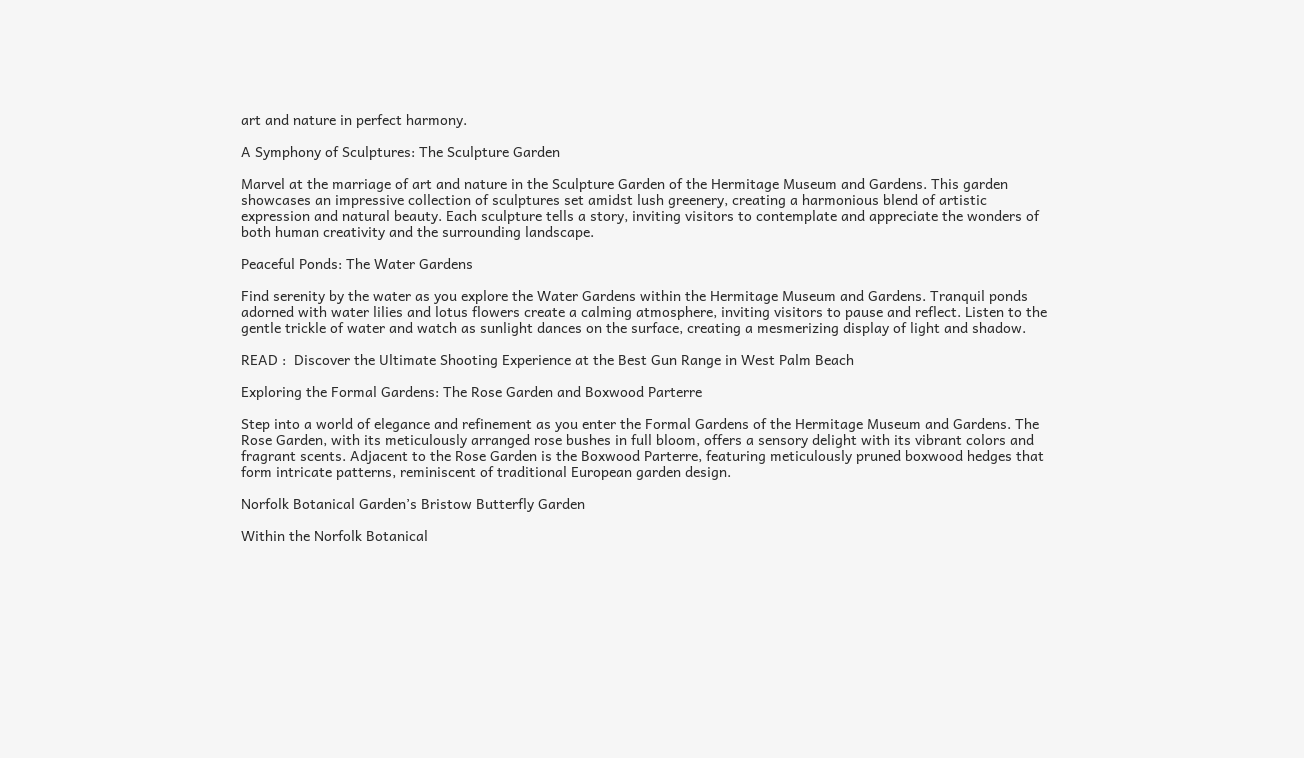art and nature in perfect harmony.

A Symphony of Sculptures: The Sculpture Garden

Marvel at the marriage of art and nature in the Sculpture Garden of the Hermitage Museum and Gardens. This garden showcases an impressive collection of sculptures set amidst lush greenery, creating a harmonious blend of artistic expression and natural beauty. Each sculpture tells a story, inviting visitors to contemplate and appreciate the wonders of both human creativity and the surrounding landscape.

Peaceful Ponds: The Water Gardens

Find serenity by the water as you explore the Water Gardens within the Hermitage Museum and Gardens. Tranquil ponds adorned with water lilies and lotus flowers create a calming atmosphere, inviting visitors to pause and reflect. Listen to the gentle trickle of water and watch as sunlight dances on the surface, creating a mesmerizing display of light and shadow.

READ :  Discover the Ultimate Shooting Experience at the Best Gun Range in West Palm Beach

Exploring the Formal Gardens: The Rose Garden and Boxwood Parterre

Step into a world of elegance and refinement as you enter the Formal Gardens of the Hermitage Museum and Gardens. The Rose Garden, with its meticulously arranged rose bushes in full bloom, offers a sensory delight with its vibrant colors and fragrant scents. Adjacent to the Rose Garden is the Boxwood Parterre, featuring meticulously pruned boxwood hedges that form intricate patterns, reminiscent of traditional European garden design.

Norfolk Botanical Garden’s Bristow Butterfly Garden

Within the Norfolk Botanical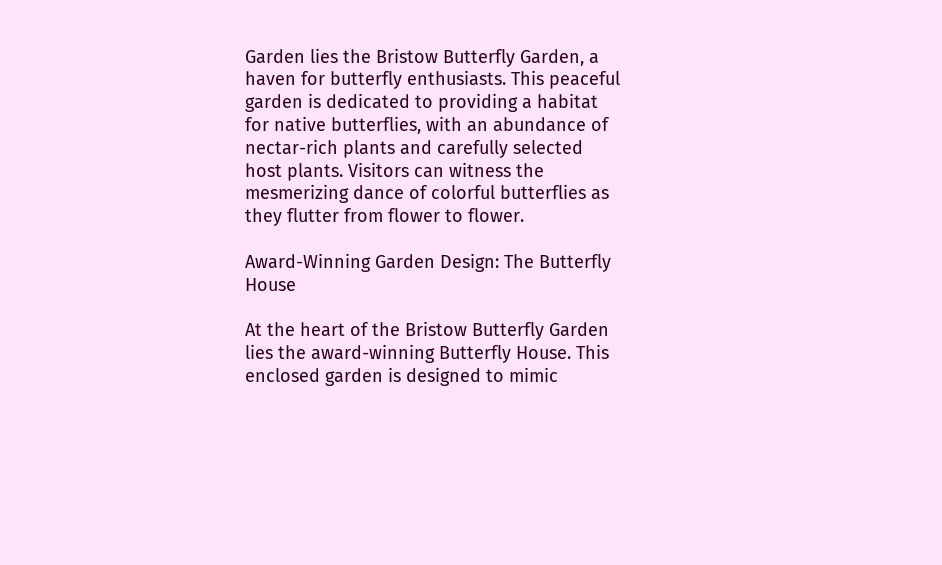Garden lies the Bristow Butterfly Garden, a haven for butterfly enthusiasts. This peaceful garden is dedicated to providing a habitat for native butterflies, with an abundance of nectar-rich plants and carefully selected host plants. Visitors can witness the mesmerizing dance of colorful butterflies as they flutter from flower to flower.

Award-Winning Garden Design: The Butterfly House

At the heart of the Bristow Butterfly Garden lies the award-winning Butterfly House. This enclosed garden is designed to mimic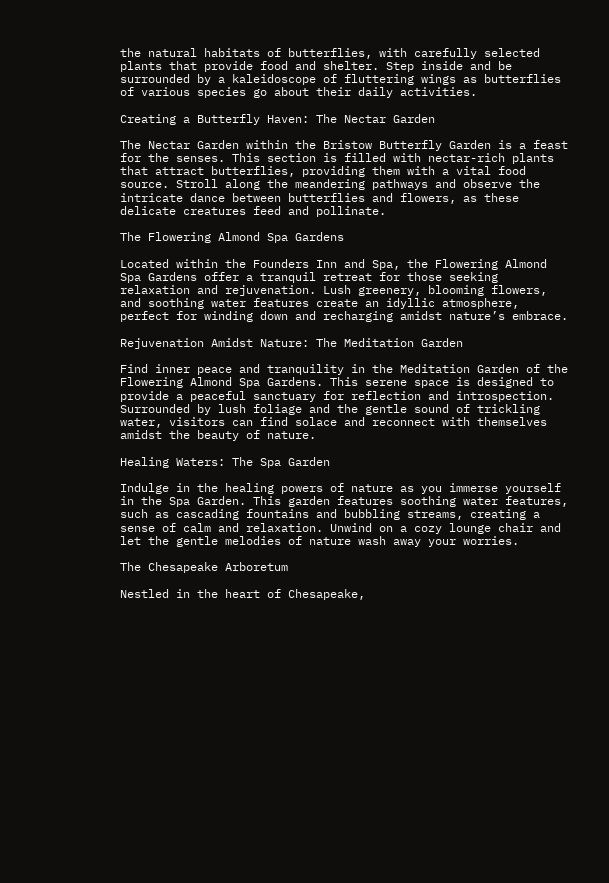the natural habitats of butterflies, with carefully selected plants that provide food and shelter. Step inside and be surrounded by a kaleidoscope of fluttering wings as butterflies of various species go about their daily activities.

Creating a Butterfly Haven: The Nectar Garden

The Nectar Garden within the Bristow Butterfly Garden is a feast for the senses. This section is filled with nectar-rich plants that attract butterflies, providing them with a vital food source. Stroll along the meandering pathways and observe the intricate dance between butterflies and flowers, as these delicate creatures feed and pollinate.

The Flowering Almond Spa Gardens

Located within the Founders Inn and Spa, the Flowering Almond Spa Gardens offer a tranquil retreat for those seeking relaxation and rejuvenation. Lush greenery, blooming flowers, and soothing water features create an idyllic atmosphere, perfect for winding down and recharging amidst nature’s embrace.

Rejuvenation Amidst Nature: The Meditation Garden

Find inner peace and tranquility in the Meditation Garden of the Flowering Almond Spa Gardens. This serene space is designed to provide a peaceful sanctuary for reflection and introspection. Surrounded by lush foliage and the gentle sound of trickling water, visitors can find solace and reconnect with themselves amidst the beauty of nature.

Healing Waters: The Spa Garden

Indulge in the healing powers of nature as you immerse yourself in the Spa Garden. This garden features soothing water features, such as cascading fountains and bubbling streams, creating a sense of calm and relaxation. Unwind on a cozy lounge chair and let the gentle melodies of nature wash away your worries.

The Chesapeake Arboretum

Nestled in the heart of Chesapeake,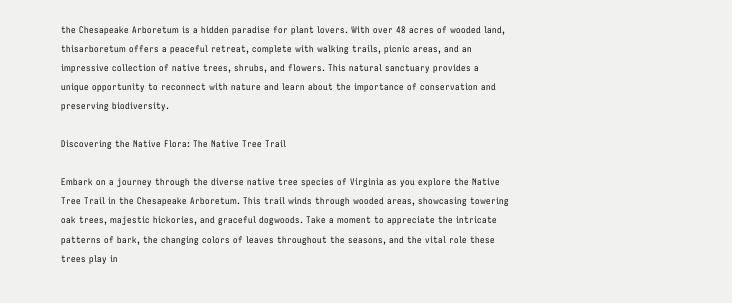the Chesapeake Arboretum is a hidden paradise for plant lovers. With over 48 acres of wooded land, thisarboretum offers a peaceful retreat, complete with walking trails, picnic areas, and an impressive collection of native trees, shrubs, and flowers. This natural sanctuary provides a unique opportunity to reconnect with nature and learn about the importance of conservation and preserving biodiversity.

Discovering the Native Flora: The Native Tree Trail

Embark on a journey through the diverse native tree species of Virginia as you explore the Native Tree Trail in the Chesapeake Arboretum. This trail winds through wooded areas, showcasing towering oak trees, majestic hickories, and graceful dogwoods. Take a moment to appreciate the intricate patterns of bark, the changing colors of leaves throughout the seasons, and the vital role these trees play in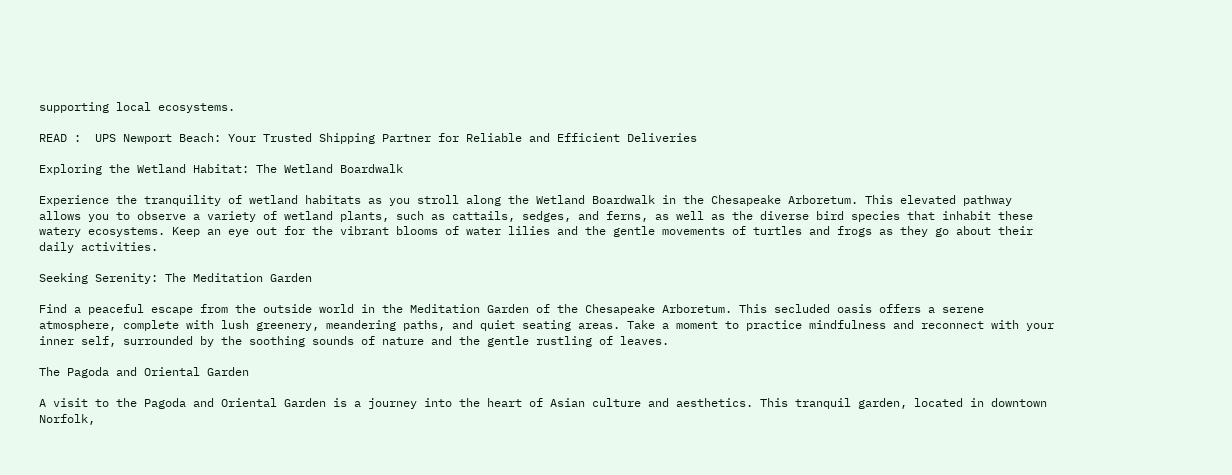supporting local ecosystems.

READ :  UPS Newport Beach: Your Trusted Shipping Partner for Reliable and Efficient Deliveries

Exploring the Wetland Habitat: The Wetland Boardwalk

Experience the tranquility of wetland habitats as you stroll along the Wetland Boardwalk in the Chesapeake Arboretum. This elevated pathway allows you to observe a variety of wetland plants, such as cattails, sedges, and ferns, as well as the diverse bird species that inhabit these watery ecosystems. Keep an eye out for the vibrant blooms of water lilies and the gentle movements of turtles and frogs as they go about their daily activities.

Seeking Serenity: The Meditation Garden

Find a peaceful escape from the outside world in the Meditation Garden of the Chesapeake Arboretum. This secluded oasis offers a serene atmosphere, complete with lush greenery, meandering paths, and quiet seating areas. Take a moment to practice mindfulness and reconnect with your inner self, surrounded by the soothing sounds of nature and the gentle rustling of leaves.

The Pagoda and Oriental Garden

A visit to the Pagoda and Oriental Garden is a journey into the heart of Asian culture and aesthetics. This tranquil garden, located in downtown Norfolk,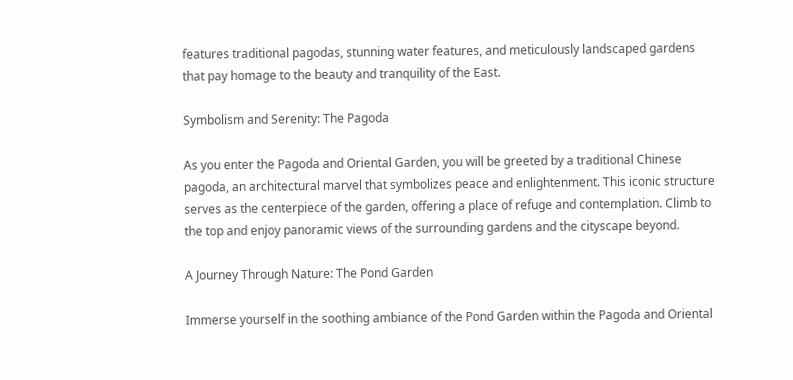features traditional pagodas, stunning water features, and meticulously landscaped gardens that pay homage to the beauty and tranquility of the East.

Symbolism and Serenity: The Pagoda

As you enter the Pagoda and Oriental Garden, you will be greeted by a traditional Chinese pagoda, an architectural marvel that symbolizes peace and enlightenment. This iconic structure serves as the centerpiece of the garden, offering a place of refuge and contemplation. Climb to the top and enjoy panoramic views of the surrounding gardens and the cityscape beyond.

A Journey Through Nature: The Pond Garden

Immerse yourself in the soothing ambiance of the Pond Garden within the Pagoda and Oriental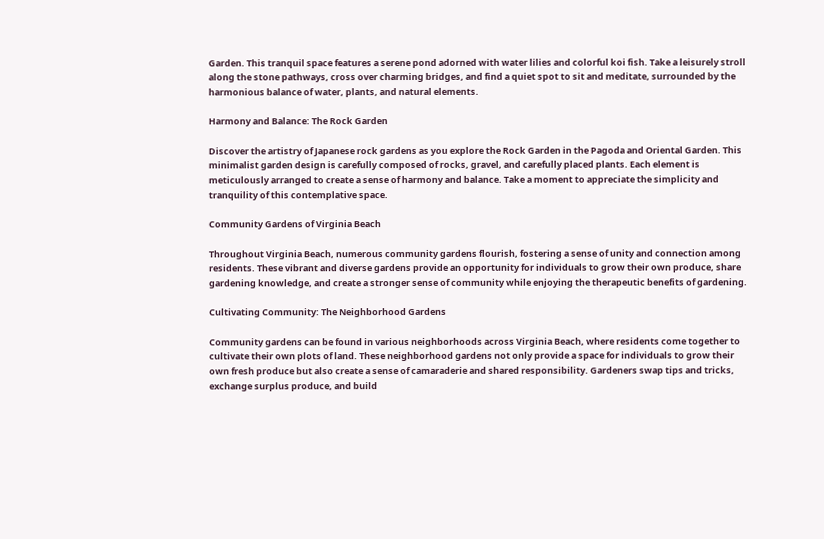Garden. This tranquil space features a serene pond adorned with water lilies and colorful koi fish. Take a leisurely stroll along the stone pathways, cross over charming bridges, and find a quiet spot to sit and meditate, surrounded by the harmonious balance of water, plants, and natural elements.

Harmony and Balance: The Rock Garden

Discover the artistry of Japanese rock gardens as you explore the Rock Garden in the Pagoda and Oriental Garden. This minimalist garden design is carefully composed of rocks, gravel, and carefully placed plants. Each element is meticulously arranged to create a sense of harmony and balance. Take a moment to appreciate the simplicity and tranquility of this contemplative space.

Community Gardens of Virginia Beach

Throughout Virginia Beach, numerous community gardens flourish, fostering a sense of unity and connection among residents. These vibrant and diverse gardens provide an opportunity for individuals to grow their own produce, share gardening knowledge, and create a stronger sense of community while enjoying the therapeutic benefits of gardening.

Cultivating Community: The Neighborhood Gardens

Community gardens can be found in various neighborhoods across Virginia Beach, where residents come together to cultivate their own plots of land. These neighborhood gardens not only provide a space for individuals to grow their own fresh produce but also create a sense of camaraderie and shared responsibility. Gardeners swap tips and tricks, exchange surplus produce, and build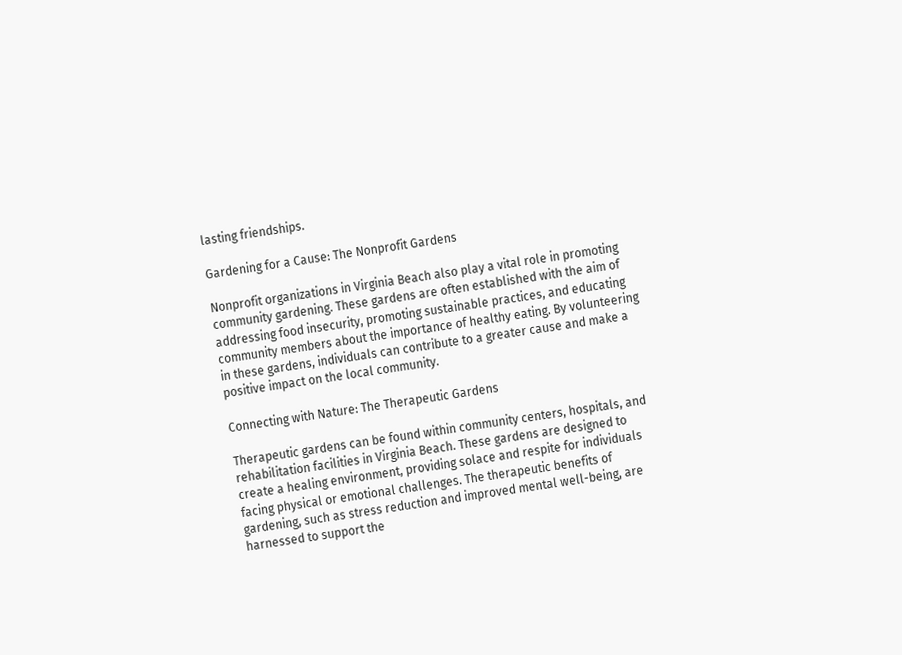lasting friendships.

Gardening for a Cause: The Nonprofit Gardens

Nonprofit organizations in Virginia Beach also play a vital role in promoting community gardening. These gardens are often established with the aim of addressing food insecurity, promoting sustainable practices, and educating community members about the importance of healthy eating. By volunteering in these gardens, individuals can contribute to a greater cause and make a positive impact on the local community.

Connecting with Nature: The Therapeutic Gardens

Therapeutic gardens can be found within community centers, hospitals, and rehabilitation facilities in Virginia Beach. These gardens are designed to create a healing environment, providing solace and respite for individuals facing physical or emotional challenges. The therapeutic benefits of gardening, such as stress reduction and improved mental well-being, are harnessed to support the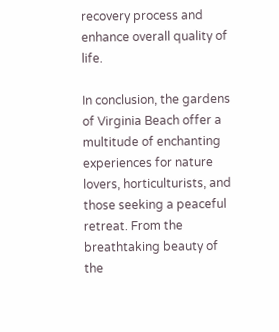recovery process and enhance overall quality of life.

In conclusion, the gardens of Virginia Beach offer a multitude of enchanting experiences for nature lovers, horticulturists, and those seeking a peaceful retreat. From the breathtaking beauty of the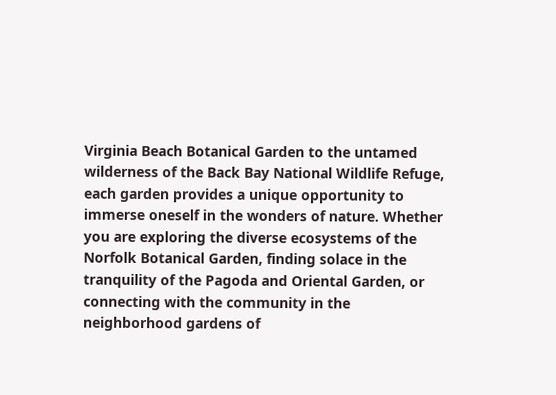Virginia Beach Botanical Garden to the untamed wilderness of the Back Bay National Wildlife Refuge, each garden provides a unique opportunity to immerse oneself in the wonders of nature. Whether you are exploring the diverse ecosystems of the Norfolk Botanical Garden, finding solace in the tranquility of the Pagoda and Oriental Garden, or connecting with the community in the neighborhood gardens of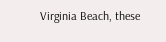Virginia Beach, these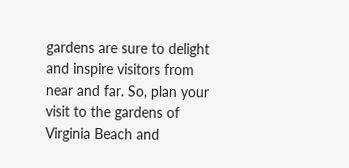gardens are sure to delight and inspire visitors from near and far. So, plan your visit to the gardens of Virginia Beach and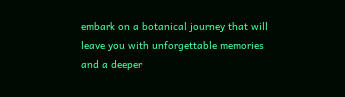embark on a botanical journey that will leave you with unforgettable memories and a deeper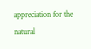appreciation for the natural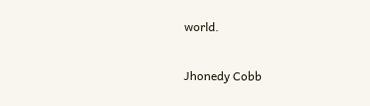world.

Jhonedy Cobb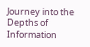Journey into the Depths of Information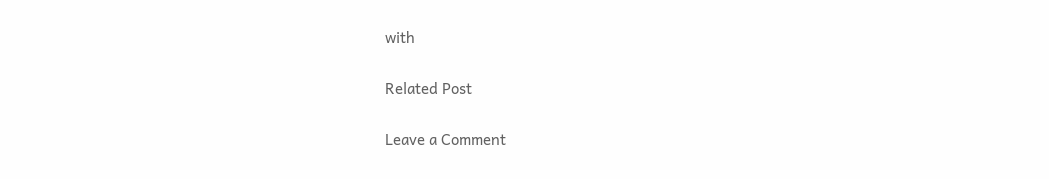with

Related Post

Leave a Comment